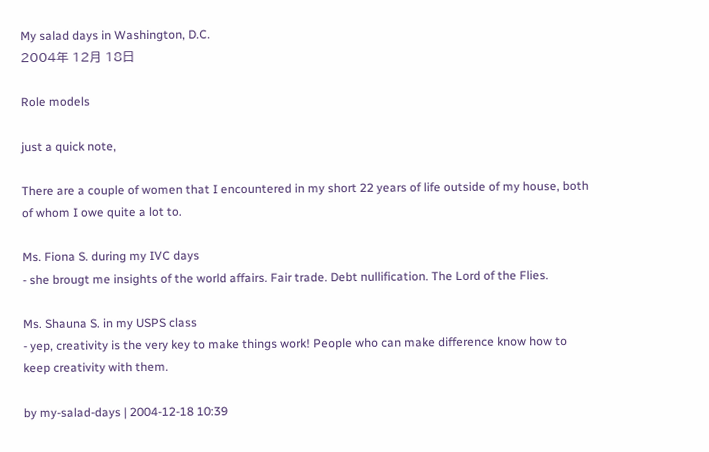My salad days in Washington, D.C.
2004年 12月 18日

Role models

just a quick note,

There are a couple of women that I encountered in my short 22 years of life outside of my house, both of whom I owe quite a lot to.

Ms. Fiona S. during my IVC days
- she brougt me insights of the world affairs. Fair trade. Debt nullification. The Lord of the Flies.

Ms. Shauna S. in my USPS class
- yep, creativity is the very key to make things work! People who can make difference know how to keep creativity with them.

by my-salad-days | 2004-12-18 10:39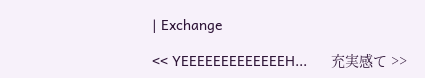| Exchange

<< YEEEEEEEEEEEEEH...      充実感て >>